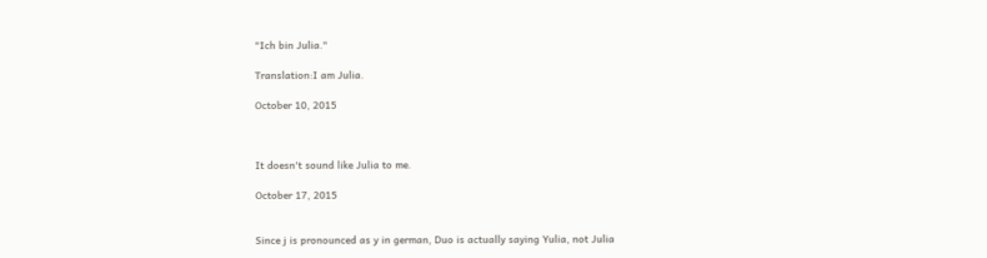"Ich bin Julia."

Translation:I am Julia.

October 10, 2015



It doesn't sound like Julia to me.

October 17, 2015


Since j is pronounced as y in german, Duo is actually saying Yulia, not Julia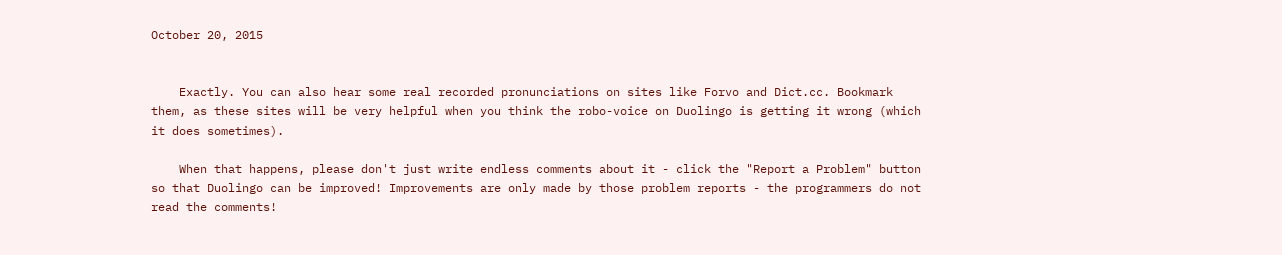October 20, 2015


    Exactly. You can also hear some real recorded pronunciations on sites like Forvo and Dict.cc. Bookmark them, as these sites will be very helpful when you think the robo-voice on Duolingo is getting it wrong (which it does sometimes).

    When that happens, please don't just write endless comments about it - click the "Report a Problem" button so that Duolingo can be improved! Improvements are only made by those problem reports - the programmers do not read the comments!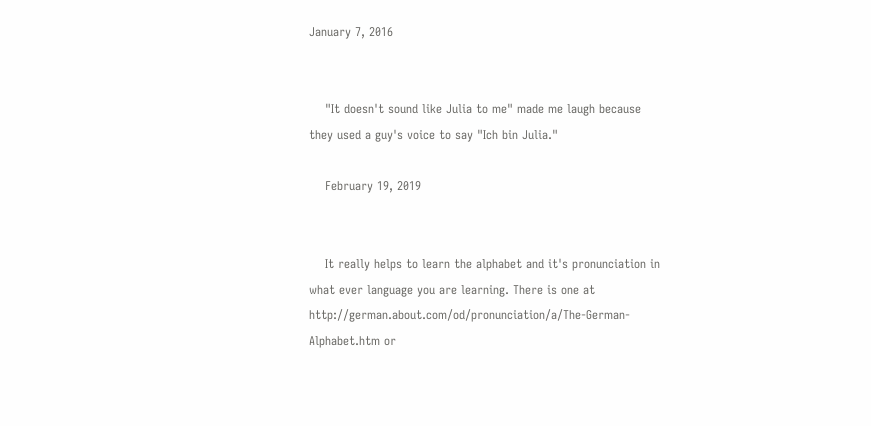January 7, 2016


    "It doesn't sound like Julia to me" made me laugh because they used a guy's voice to say "Ich bin Julia."

    February 19, 2019


    It really helps to learn the alphabet and it's pronunciation in what ever language you are learning. There is one at http://german.about.com/od/pronunciation/a/The-German-Alphabet.htm or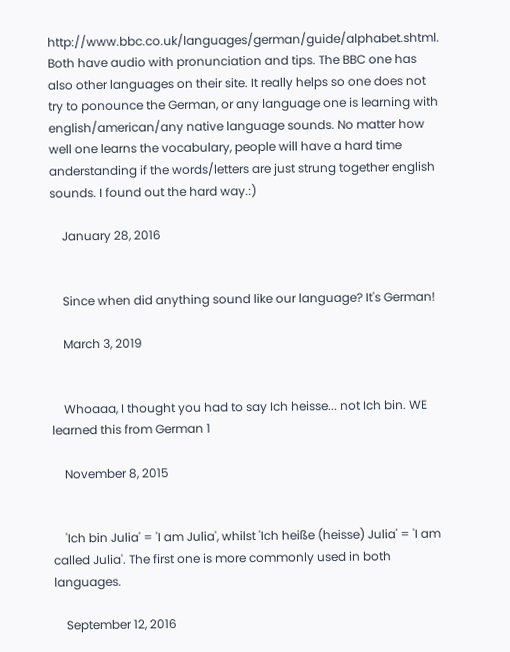http://www.bbc.co.uk/languages/german/guide/alphabet.shtml. Both have audio with pronunciation and tips. The BBC one has also other languages on their site. It really helps so one does not try to ponounce the German, or any language one is learning with english/american/any native language sounds. No matter how well one learns the vocabulary, people will have a hard time anderstanding if the words/letters are just strung together english sounds. I found out the hard way.:)

    January 28, 2016


    Since when did anything sound like our language? It's German!

    March 3, 2019


    Whoaaa, I thought you had to say Ich heisse... not Ich bin. WE learned this from German 1

    November 8, 2015


    'Ich bin Julia' = 'I am Julia', whilst 'Ich heiße (heisse) Julia' = 'I am called Julia'. The first one is more commonly used in both languages.

    September 12, 2016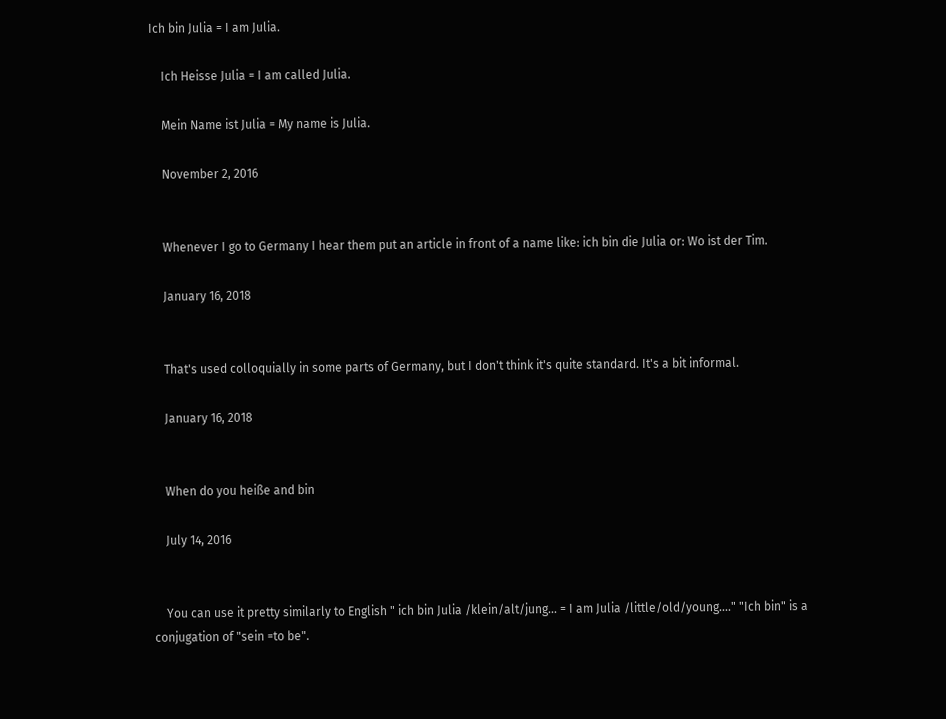Ich bin Julia = I am Julia.

    Ich Heisse Julia = I am called Julia.

    Mein Name ist Julia = My name is Julia.

    November 2, 2016


    Whenever I go to Germany I hear them put an article in front of a name like: ich bin die Julia or: Wo ist der Tim.

    January 16, 2018


    That's used colloquially in some parts of Germany, but I don't think it's quite standard. It's a bit informal.

    January 16, 2018


    When do you heiße and bin

    July 14, 2016


    You can use it pretty similarly to English " ich bin Julia /klein/alt/jung... = I am Julia /little/old/young...." "Ich bin" is a conjugation of "sein =to be".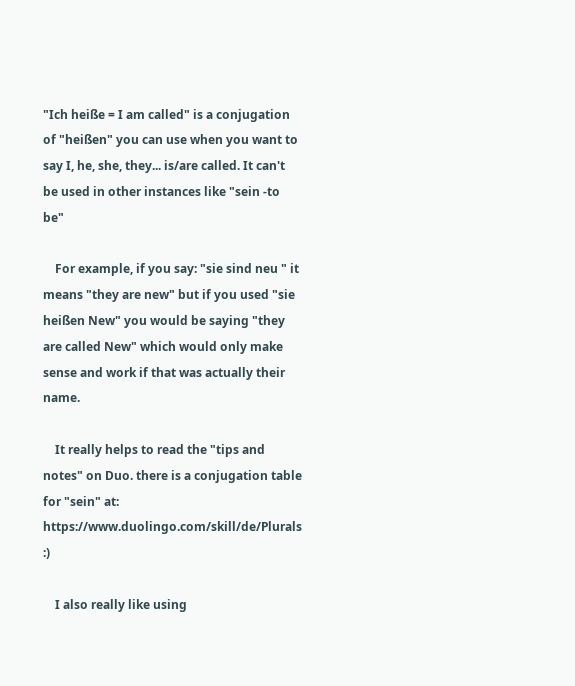"Ich heiße = I am called" is a conjugation of "heißen" you can use when you want to say I, he, she, they... is/are called. It can't be used in other instances like "sein -to be"

    For example, if you say: "sie sind neu " it means "they are new" but if you used "sie heißen New" you would be saying "they are called New" which would only make sense and work if that was actually their name.

    It really helps to read the "tips and notes" on Duo. there is a conjugation table for "sein" at: https://www.duolingo.com/skill/de/Plurals :)

    I also really like using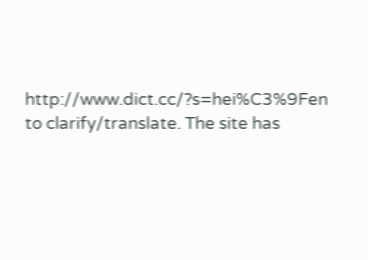http://www.dict.cc/?s=hei%C3%9Fen to clarify/translate. The site has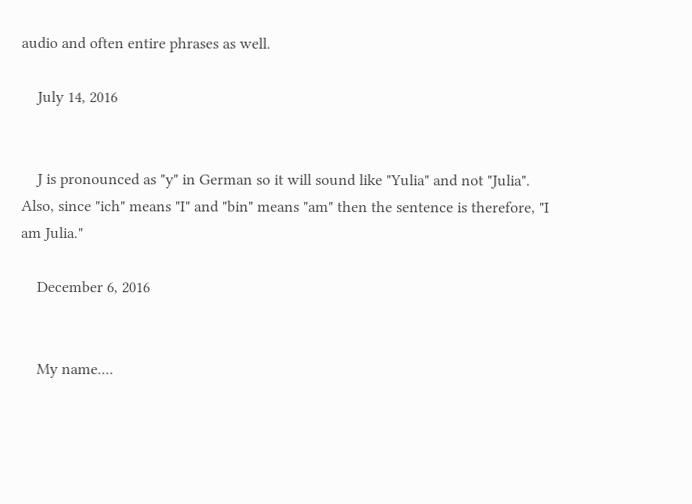audio and often entire phrases as well.

    July 14, 2016


    J is pronounced as "y" in German so it will sound like "Yulia" and not "Julia". Also, since "ich" means "I" and "bin" means "am" then the sentence is therefore, "I am Julia."

    December 6, 2016


    My name....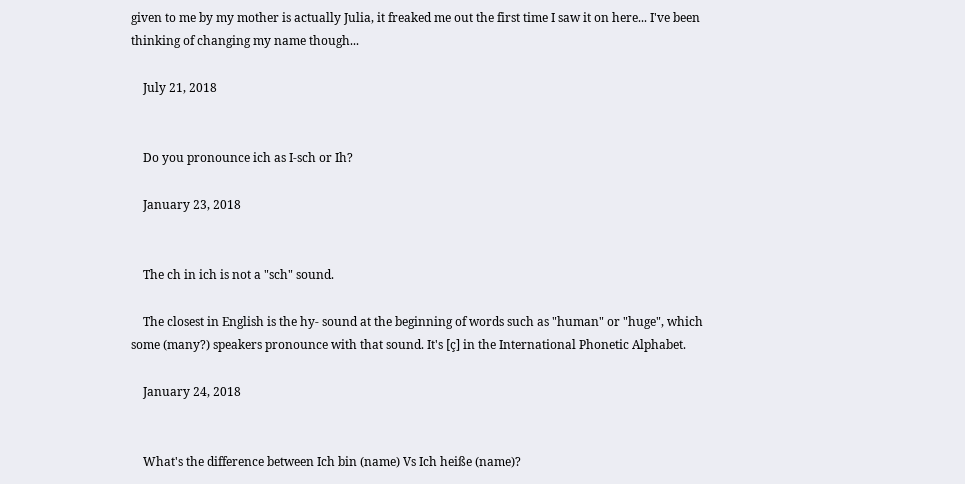given to me by my mother is actually Julia, it freaked me out the first time I saw it on here... I've been thinking of changing my name though...

    July 21, 2018


    Do you pronounce ich as I-sch or Ih?

    January 23, 2018


    The ch in ich is not a "sch" sound.

    The closest in English is the hy- sound at the beginning of words such as "human" or "huge", which some (many?) speakers pronounce with that sound. It's [ç] in the International Phonetic Alphabet.

    January 24, 2018


    What's the difference between Ich bin (name) Vs Ich heiße (name)?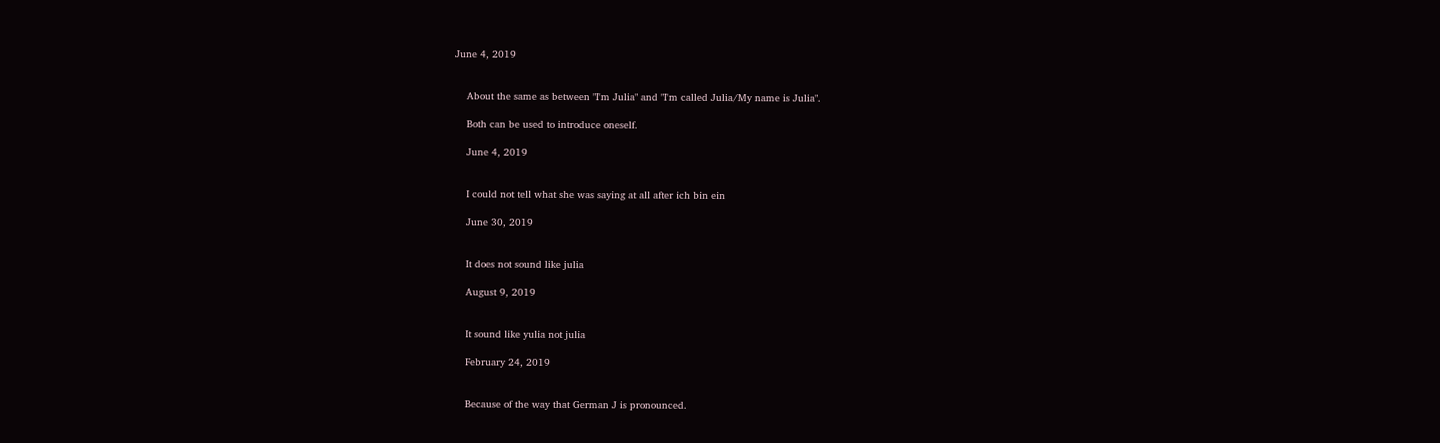June 4, 2019


    About the same as between "I'm Julia" and "I'm called Julia/My name is Julia".

    Both can be used to introduce oneself.

    June 4, 2019


    I could not tell what she was saying at all after ich bin ein

    June 30, 2019


    It does not sound like julia

    August 9, 2019


    It sound like yulia not julia

    February 24, 2019


    Because of the way that German J is pronounced.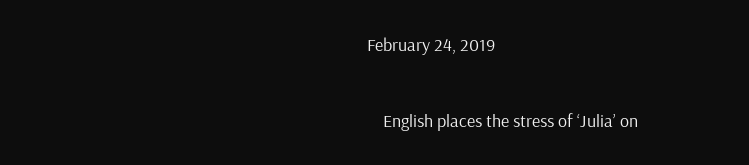February 24, 2019


    English places the stress of ‘Julia’ on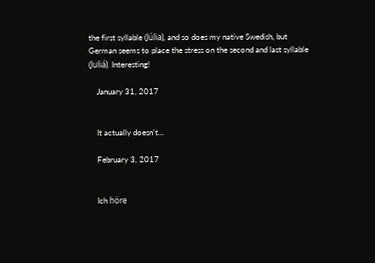the first syllable (Júlia), and so does my native Swedish, but German seems to place the stress on the second and last syllable (Juliá). Interesting!

    January 31, 2017


    It actually doesn't...

    February 3, 2017


    Ich höre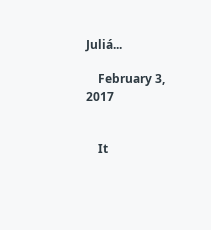Juliá...

    February 3, 2017


    It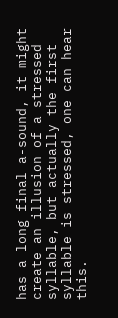has a long final a-sound, it might create an illusion of a stressed syllable, but actually the first syllable is stressed, one can hear this.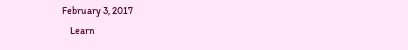February 3, 2017
    Learn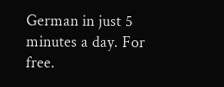German in just 5 minutes a day. For free.